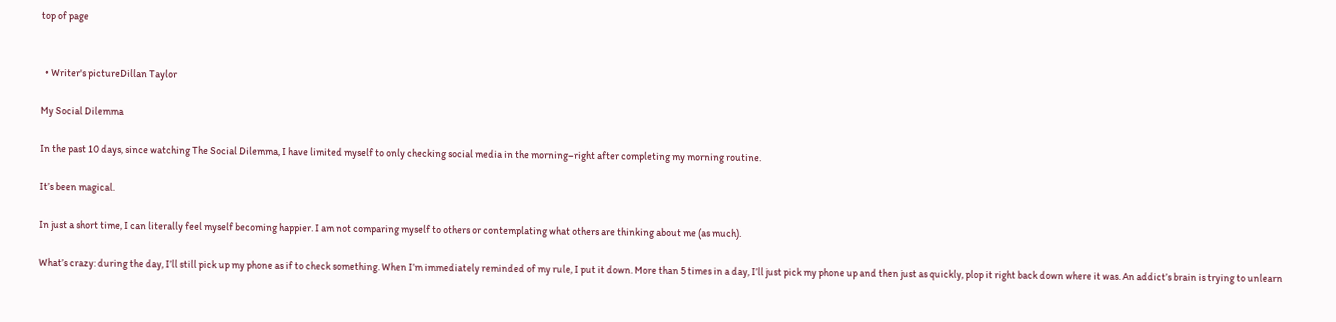top of page


  • Writer's pictureDillan Taylor

My Social Dilemma

In the past 10 days, since watching The Social Dilemma, I have limited myself to only checking social media in the morning–right after completing my morning routine.

It’s been magical.

In just a short time, I can literally feel myself becoming happier. I am not comparing myself to others or contemplating what others are thinking about me (as much).

What’s crazy: during the day, I’ll still pick up my phone as if to check something. When I’m immediately reminded of my rule, I put it down. More than 5 times in a day, I’ll just pick my phone up and then just as quickly, plop it right back down where it was. An addict’s brain is trying to unlearn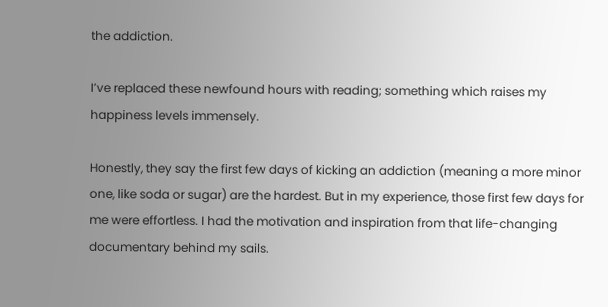the addiction.

I’ve replaced these newfound hours with reading; something which raises my happiness levels immensely.

Honestly, they say the first few days of kicking an addiction (meaning a more minor one, like soda or sugar) are the hardest. But in my experience, those first few days for me were effortless. I had the motivation and inspiration from that life-changing documentary behind my sails.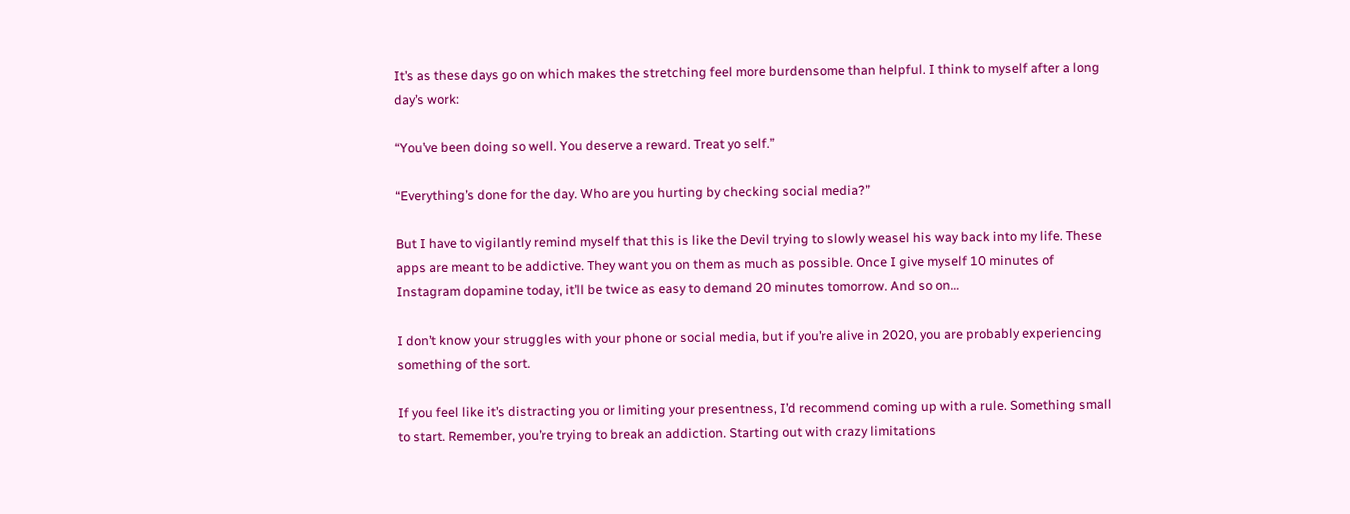It’s as these days go on which makes the stretching feel more burdensome than helpful. I think to myself after a long day’s work:

“You’ve been doing so well. You deserve a reward. Treat yo self.”

“Everything’s done for the day. Who are you hurting by checking social media?”

But I have to vigilantly remind myself that this is like the Devil trying to slowly weasel his way back into my life. These apps are meant to be addictive. They want you on them as much as possible. Once I give myself 10 minutes of Instagram dopamine today, it’ll be twice as easy to demand 20 minutes tomorrow. And so on…

I don’t know your struggles with your phone or social media, but if you’re alive in 2020, you are probably experiencing something of the sort.

If you feel like it’s distracting you or limiting your presentness, I’d recommend coming up with a rule. Something small to start. Remember, you’re trying to break an addiction. Starting out with crazy limitations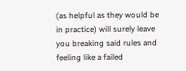(as helpful as they would be in practice) will surely leave you breaking said rules and feeling like a failed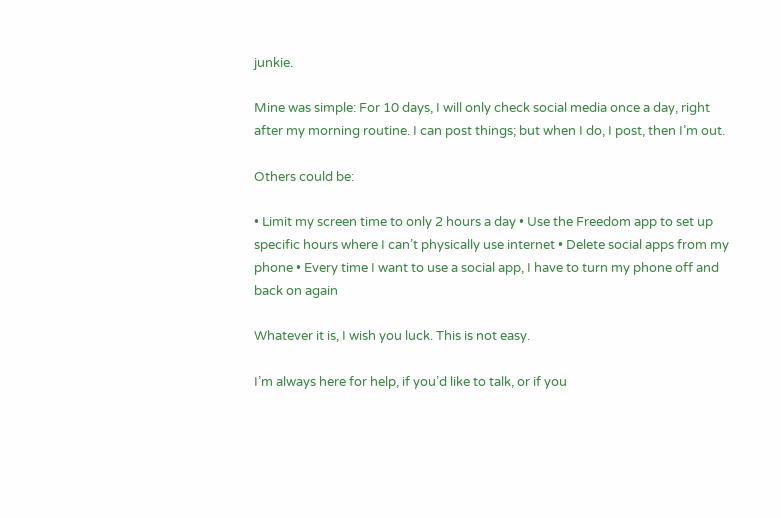junkie.

Mine was simple: For 10 days, I will only check social media once a day, right after my morning routine. I can post things; but when I do, I post, then I’m out.

Others could be:

• Limit my screen time to only 2 hours a day • Use the Freedom app to set up specific hours where I can’t physically use internet • Delete social apps from my phone • Every time I want to use a social app, I have to turn my phone off and back on again

Whatever it is, I wish you luck. This is not easy.

I’m always here for help, if you’d like to talk, or if you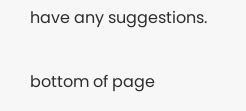have any suggestions.


bottom of page